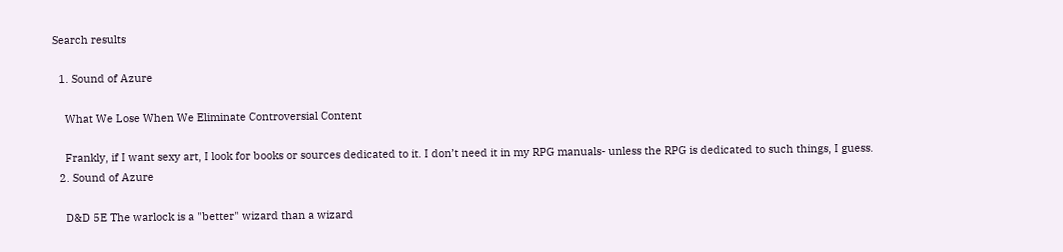Search results

  1. Sound of Azure

    What We Lose When We Eliminate Controversial Content

    Frankly, if I want sexy art, I look for books or sources dedicated to it. I don’t need it in my RPG manuals- unless the RPG is dedicated to such things, I guess.
  2. Sound of Azure

    D&D 5E The warlock is a "better" wizard than a wizard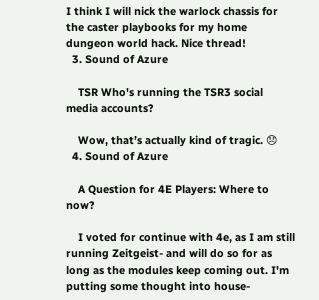I think I will nick the warlock chassis for the caster playbooks for my home dungeon world hack. Nice thread!
  3. Sound of Azure

    TSR Who's running the TSR3 social media accounts?

    Wow, that’s actually kind of tragic. 😞
  4. Sound of Azure

    A Question for 4E Players: Where to now?

    I voted for continue with 4e, as I am still running Zeitgeist- and will do so for as long as the modules keep coming out. I'm putting some thought into house-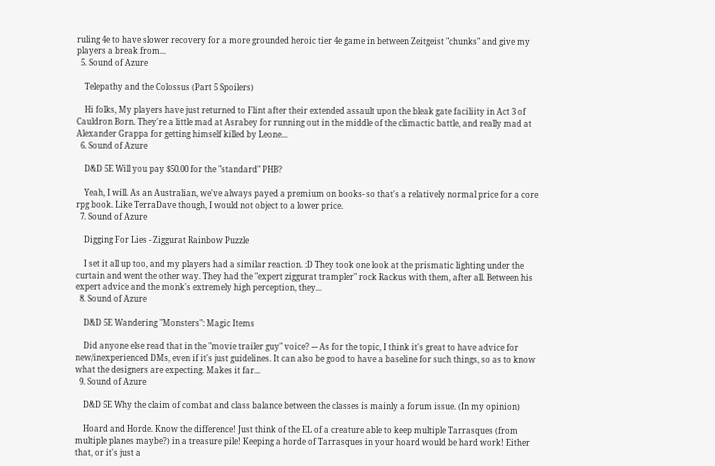ruling 4e to have slower recovery for a more grounded heroic tier 4e game in between Zeitgeist "chunks" and give my players a break from...
  5. Sound of Azure

    Telepathy and the Colossus (Part 5 Spoilers)

    Hi folks, My players have just returned to Flint after their extended assault upon the bleak gate faciliity in Act 3 of Cauldron Born. They're a little mad at Asrabey for running out in the middle of the climactic battle, and really mad at Alexander Grappa for getting himself killed by Leone...
  6. Sound of Azure

    D&D 5E Will you pay $50.00 for the "standard" PHB?

    Yeah, I will. As an Australian, we've always payed a premium on books- so that's a relatively normal price for a core rpg book. Like TerraDave though, I would not object to a lower price.
  7. Sound of Azure

    Digging For Lies - Ziggurat Rainbow Puzzle

    I set it all up too, and my players had a similar reaction. :D They took one look at the prismatic lighting under the curtain and went the other way. They had the "expert ziggurat trampler" rock Rackus with them, after all. Between his expert advice and the monk's extremely high perception, they...
  8. Sound of Azure

    D&D 5E Wandering "Monsters": Magic Items

    Did anyone else read that in the "movie trailer guy" voice? --- As for the topic, I think it's great to have advice for new/inexperienced DMs, even if it's just guidelines. It can also be good to have a baseline for such things, so as to know what the designers are expecting. Makes it far...
  9. Sound of Azure

    D&D 5E Why the claim of combat and class balance between the classes is mainly a forum issue. (In my opinion)

    Hoard and Horde. Know the difference! Just think of the EL of a creature able to keep multiple Tarrasques (from multiple planes maybe?) in a treasure pile! Keeping a horde of Tarrasques in your hoard would be hard work! Either that, or it's just a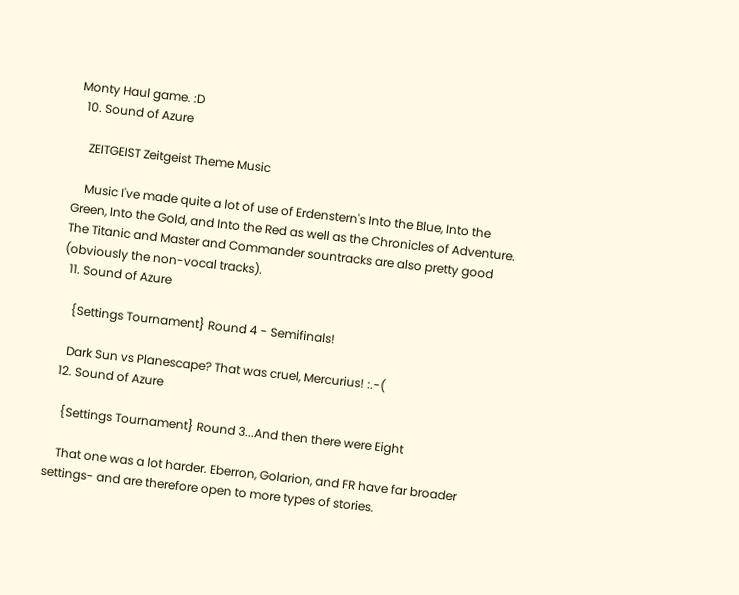Monty Haul game. :D
  10. Sound of Azure

    ZEITGEIST Zeitgeist Theme Music

    Music I've made quite a lot of use of Erdenstern's Into the Blue, Into the Green, Into the Gold, and Into the Red as well as the Chronicles of Adventure. The Titanic and Master and Commander sountracks are also pretty good (obviously the non-vocal tracks).
  11. Sound of Azure

    {Settings Tournament} Round 4 - Semifinals!

    Dark Sun vs Planescape? That was cruel, Mercurius! :.-(
  12. Sound of Azure

    {Settings Tournament} Round 3...And then there were Eight

    That one was a lot harder. Eberron, Golarion, and FR have far broader settings- and are therefore open to more types of stories.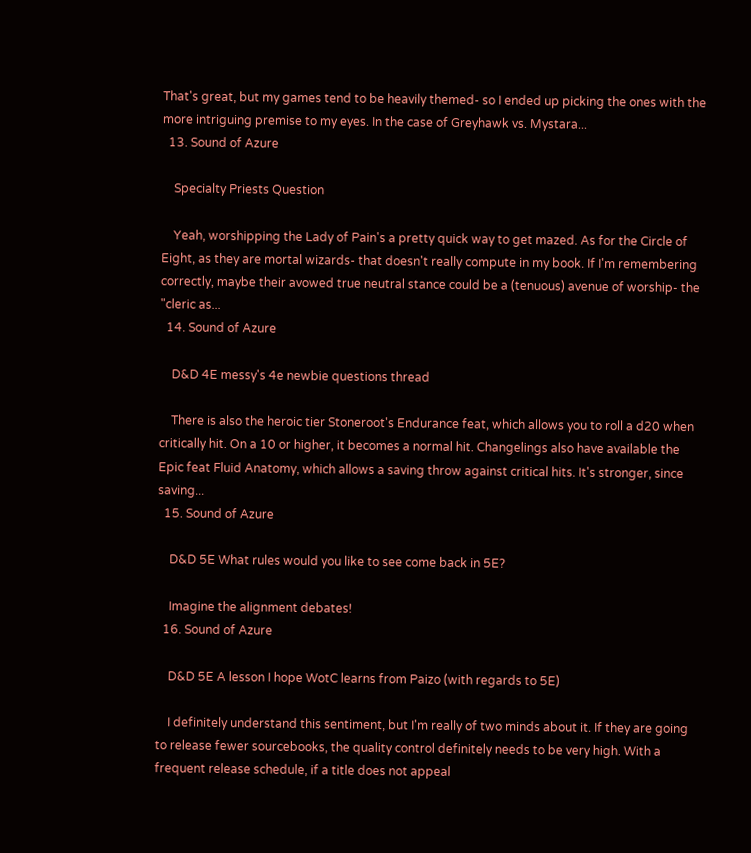That's great, but my games tend to be heavily themed- so I ended up picking the ones with the more intriguing premise to my eyes. In the case of Greyhawk vs. Mystara...
  13. Sound of Azure

    Specialty Priests Question

    Yeah, worshipping the Lady of Pain's a pretty quick way to get mazed. As for the Circle of Eight, as they are mortal wizards- that doesn't really compute in my book. If I'm remembering correctly, maybe their avowed true neutral stance could be a (tenuous) avenue of worship- the "cleric as...
  14. Sound of Azure

    D&D 4E messy's 4e newbie questions thread

    There is also the heroic tier Stoneroot's Endurance feat, which allows you to roll a d20 when critically hit. On a 10 or higher, it becomes a normal hit. Changelings also have available the Epic feat Fluid Anatomy, which allows a saving throw against critical hits. It's stronger, since saving...
  15. Sound of Azure

    D&D 5E What rules would you like to see come back in 5E?

    Imagine the alignment debates!
  16. Sound of Azure

    D&D 5E A lesson I hope WotC learns from Paizo (with regards to 5E)

    I definitely understand this sentiment, but I'm really of two minds about it. If they are going to release fewer sourcebooks, the quality control definitely needs to be very high. With a frequent release schedule, if a title does not appeal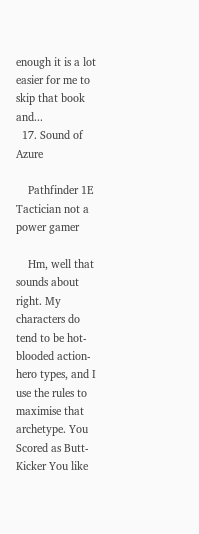enough it is a lot easier for me to skip that book and...
  17. Sound of Azure

    Pathfinder 1E Tactician not a power gamer

    Hm, well that sounds about right. My characters do tend to be hot-blooded action-hero types, and I use the rules to maximise that archetype. You Scored as Butt-Kicker You like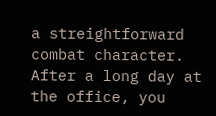a streightforward combat character. After a long day at the office, you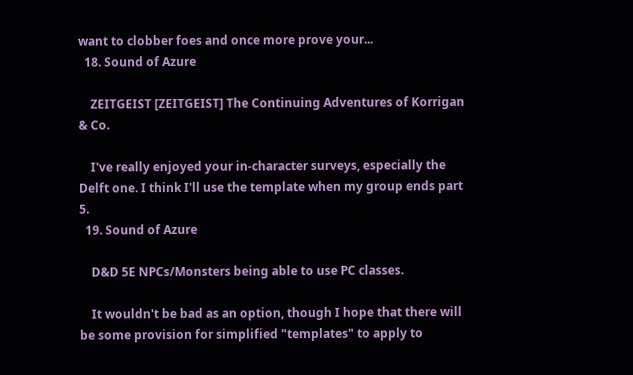want to clobber foes and once more prove your...
  18. Sound of Azure

    ZEITGEIST [ZEITGEIST] The Continuing Adventures of Korrigan & Co.

    I've really enjoyed your in-character surveys, especially the Delft one. I think I'll use the template when my group ends part 5.
  19. Sound of Azure

    D&D 5E NPCs/Monsters being able to use PC classes.

    It wouldn't be bad as an option, though I hope that there will be some provision for simplified "templates" to apply to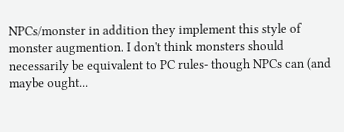NPCs/monster in addition they implement this style of monster augmention. I don't think monsters should necessarily be equivalent to PC rules- though NPCs can (and maybe ought...